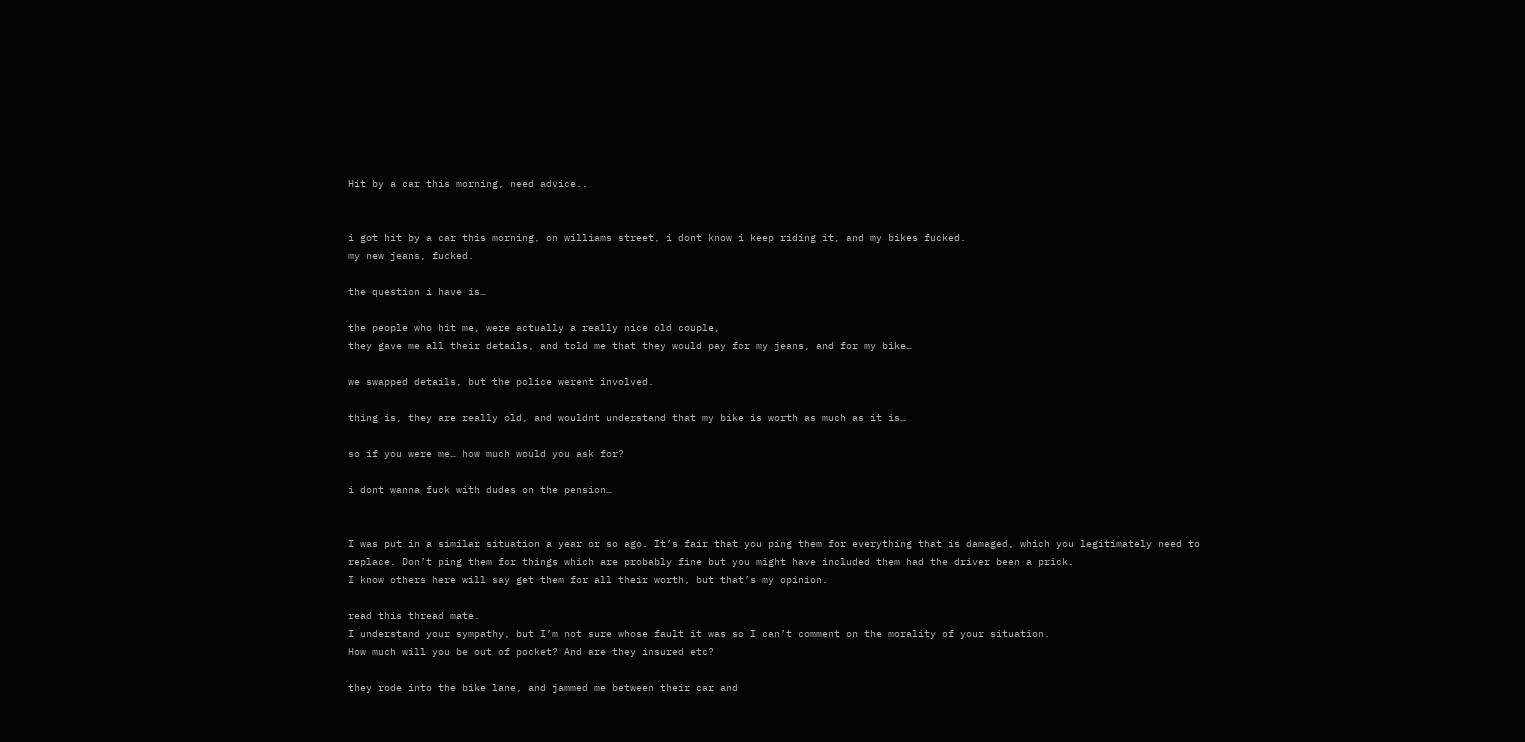Hit by a car this morning, need advice..


i got hit by a car this morning, on williams street, i dont know i keep riding it, and my bikes fucked.
my new jeans, fucked.

the question i have is…

the people who hit me, were actually a really nice old couple,
they gave me all their details, and told me that they would pay for my jeans, and for my bike…

we swapped details, but the police werent involved.

thing is, they are really old, and wouldnt understand that my bike is worth as much as it is…

so if you were me… how much would you ask for?

i dont wanna fuck with dudes on the pension…


I was put in a similar situation a year or so ago. It’s fair that you ping them for everything that is damaged, which you legitimately need to replace. Don’t ping them for things which are probably fine but you might have included them had the driver been a prick.
I know others here will say get them for all their worth, but that’s my opinion.

read this thread mate.
I understand your sympathy, but I’m not sure whose fault it was so I can’t comment on the morality of your situation.
How much will you be out of pocket? And are they insured etc?

they rode into the bike lane, and jammed me between their car and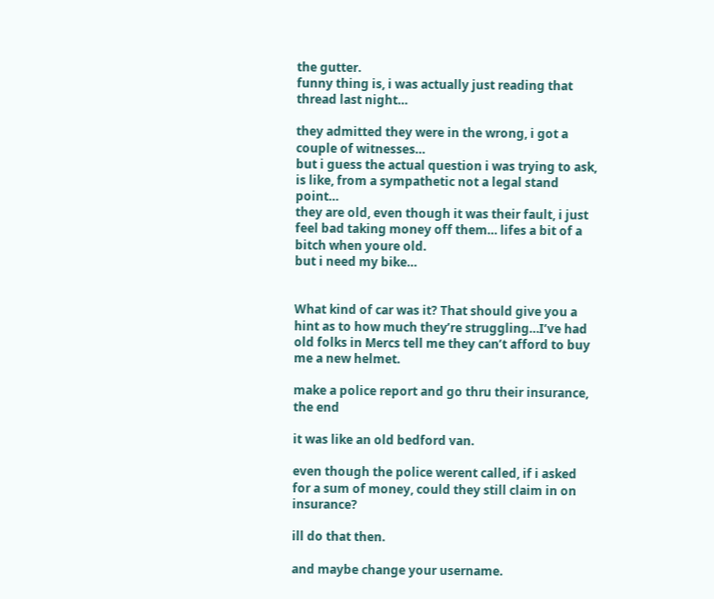the gutter.
funny thing is, i was actually just reading that thread last night…

they admitted they were in the wrong, i got a couple of witnesses…
but i guess the actual question i was trying to ask, is like, from a sympathetic not a legal stand point…
they are old, even though it was their fault, i just feel bad taking money off them… lifes a bit of a bitch when youre old.
but i need my bike…


What kind of car was it? That should give you a hint as to how much they’re struggling…I’ve had old folks in Mercs tell me they can’t afford to buy me a new helmet.

make a police report and go thru their insurance, the end

it was like an old bedford van.

even though the police werent called, if i asked for a sum of money, could they still claim in on insurance?

ill do that then.

and maybe change your username.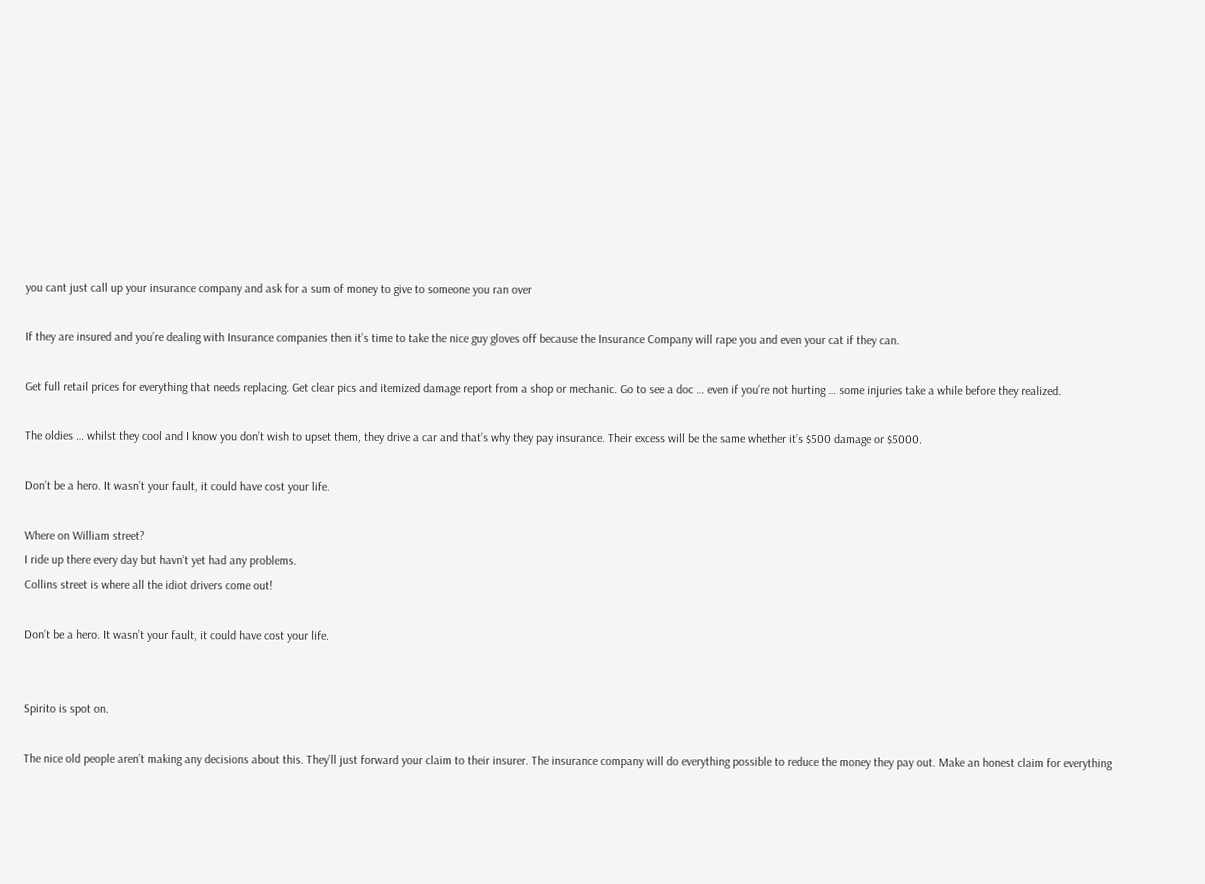you cant just call up your insurance company and ask for a sum of money to give to someone you ran over

If they are insured and you’re dealing with Insurance companies then it’s time to take the nice guy gloves off because the Insurance Company will rape you and even your cat if they can.

Get full retail prices for everything that needs replacing. Get clear pics and itemized damage report from a shop or mechanic. Go to see a doc … even if you’re not hurting … some injuries take a while before they realized.

The oldies … whilst they cool and I know you don’t wish to upset them, they drive a car and that’s why they pay insurance. Their excess will be the same whether it’s $500 damage or $5000.

Don’t be a hero. It wasn’t your fault, it could have cost your life.

Where on William street?
I ride up there every day but havn’t yet had any problems.
Collins street is where all the idiot drivers come out!

Don’t be a hero. It wasn’t your fault, it could have cost your life.


Spirito is spot on.

The nice old people aren’t making any decisions about this. They’ll just forward your claim to their insurer. The insurance company will do everything possible to reduce the money they pay out. Make an honest claim for everything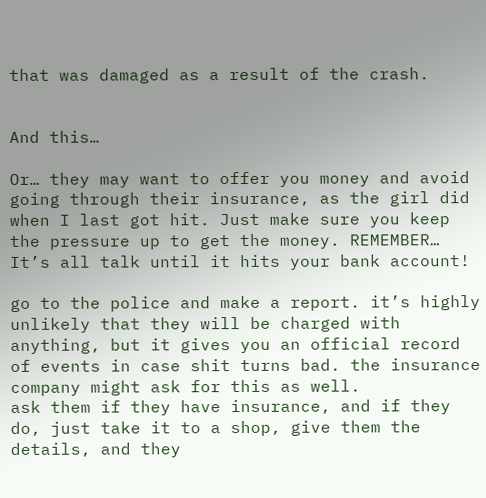that was damaged as a result of the crash.


And this…

Or… they may want to offer you money and avoid going through their insurance, as the girl did when I last got hit. Just make sure you keep the pressure up to get the money. REMEMBER… It’s all talk until it hits your bank account!

go to the police and make a report. it’s highly unlikely that they will be charged with anything, but it gives you an official record of events in case shit turns bad. the insurance company might ask for this as well.
ask them if they have insurance, and if they do, just take it to a shop, give them the details, and they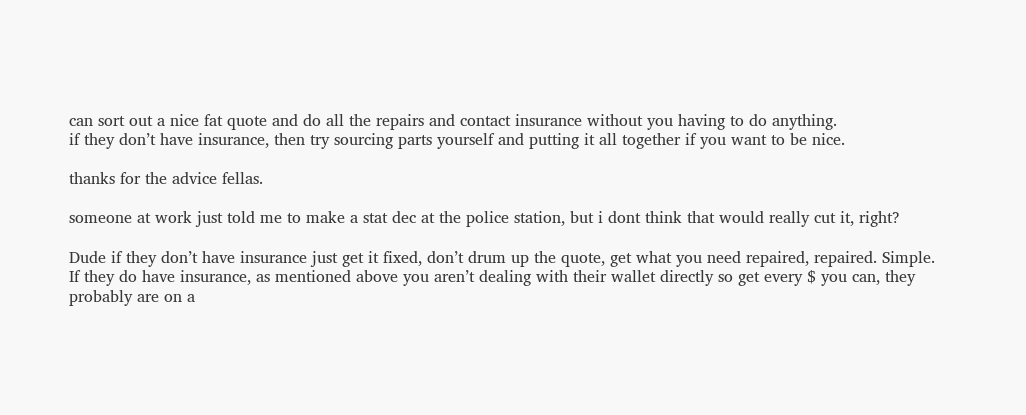can sort out a nice fat quote and do all the repairs and contact insurance without you having to do anything.
if they don’t have insurance, then try sourcing parts yourself and putting it all together if you want to be nice.

thanks for the advice fellas.

someone at work just told me to make a stat dec at the police station, but i dont think that would really cut it, right?

Dude if they don’t have insurance just get it fixed, don’t drum up the quote, get what you need repaired, repaired. Simple.
If they do have insurance, as mentioned above you aren’t dealing with their wallet directly so get every $ you can, they probably are on a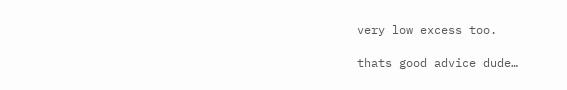very low excess too.

thats good advice dude…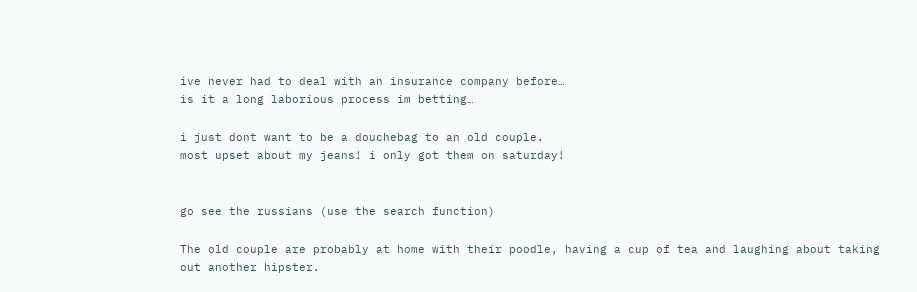ive never had to deal with an insurance company before…
is it a long laborious process im betting…

i just dont want to be a douchebag to an old couple.
most upset about my jeans! i only got them on saturday!


go see the russians (use the search function)

The old couple are probably at home with their poodle, having a cup of tea and laughing about taking out another hipster.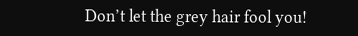Don’t let the grey hair fool you!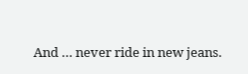And … never ride in new jeans.